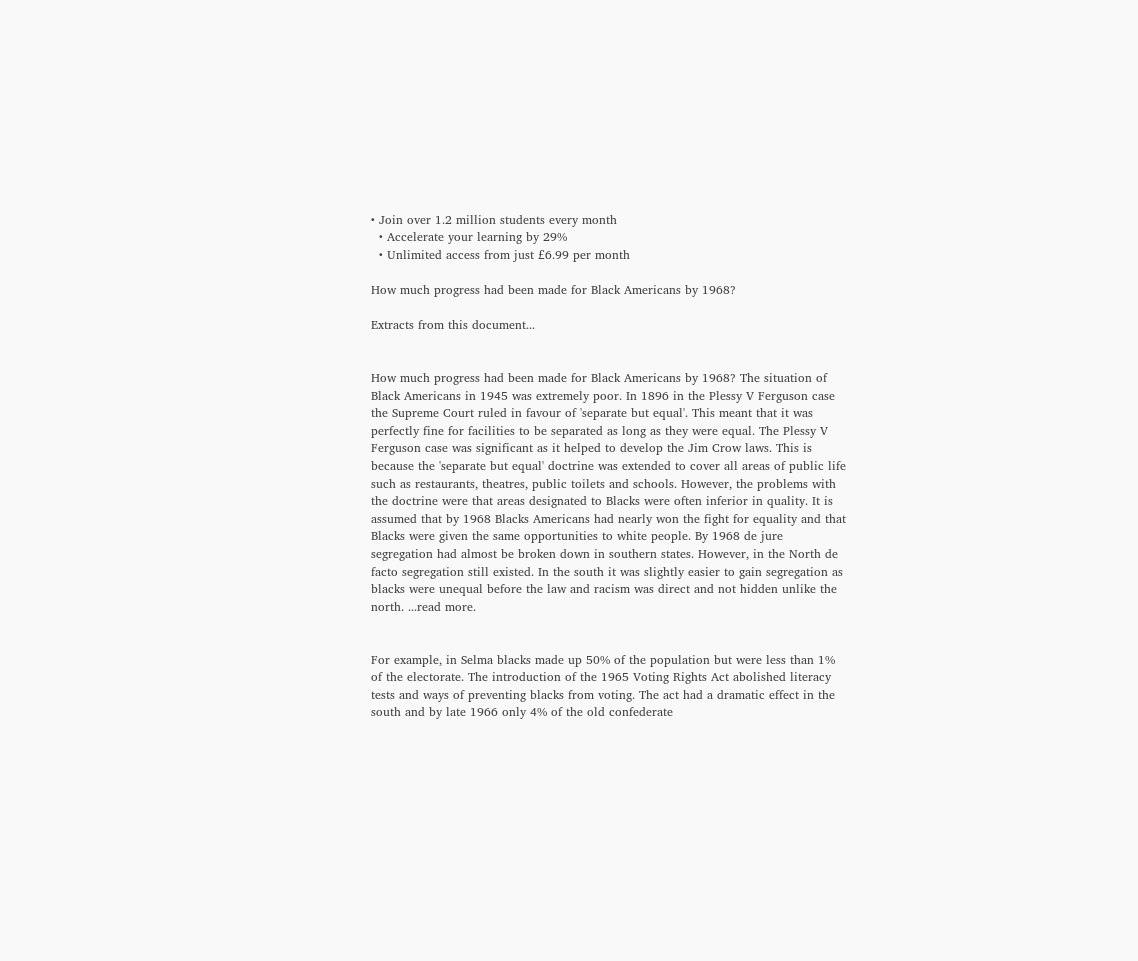• Join over 1.2 million students every month
  • Accelerate your learning by 29%
  • Unlimited access from just £6.99 per month

How much progress had been made for Black Americans by 1968?

Extracts from this document...


How much progress had been made for Black Americans by 1968? The situation of Black Americans in 1945 was extremely poor. In 1896 in the Plessy V Ferguson case the Supreme Court ruled in favour of 'separate but equal'. This meant that it was perfectly fine for facilities to be separated as long as they were equal. The Plessy V Ferguson case was significant as it helped to develop the Jim Crow laws. This is because the 'separate but equal' doctrine was extended to cover all areas of public life such as restaurants, theatres, public toilets and schools. However, the problems with the doctrine were that areas designated to Blacks were often inferior in quality. It is assumed that by 1968 Blacks Americans had nearly won the fight for equality and that Blacks were given the same opportunities to white people. By 1968 de jure segregation had almost be broken down in southern states. However, in the North de facto segregation still existed. In the south it was slightly easier to gain segregation as blacks were unequal before the law and racism was direct and not hidden unlike the north. ...read more.


For example, in Selma blacks made up 50% of the population but were less than 1% of the electorate. The introduction of the 1965 Voting Rights Act abolished literacy tests and ways of preventing blacks from voting. The act had a dramatic effect in the south and by late 1966 only 4% of the old confederate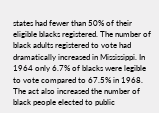states had fewer than 50% of their eligible blacks registered. The number of black adults registered to vote had dramatically increased in Mississippi. In 1964 only 6.7% of blacks were legible to vote compared to 67.5% in 1968. The act also increased the number of black people elected to public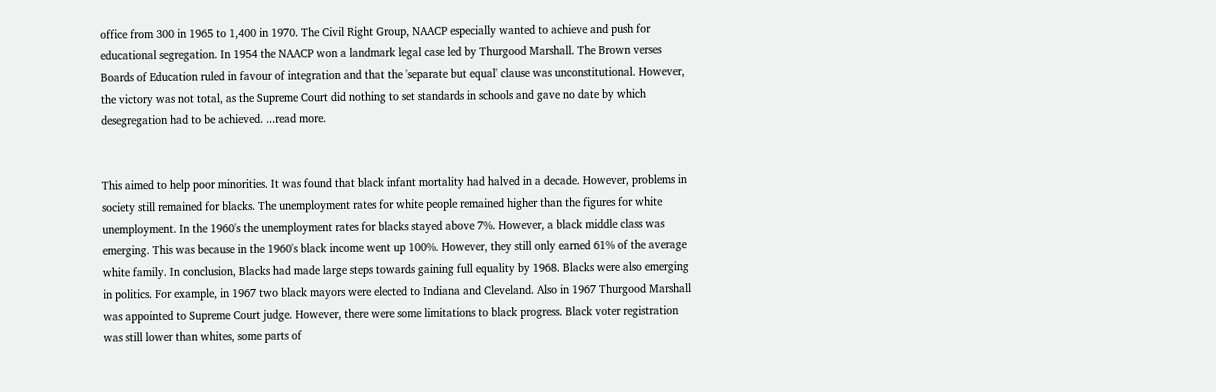office from 300 in 1965 to 1,400 in 1970. The Civil Right Group, NAACP especially wanted to achieve and push for educational segregation. In 1954 the NAACP won a landmark legal case led by Thurgood Marshall. The Brown verses Boards of Education ruled in favour of integration and that the 'separate but equal' clause was unconstitutional. However, the victory was not total, as the Supreme Court did nothing to set standards in schools and gave no date by which desegregation had to be achieved. ...read more.


This aimed to help poor minorities. It was found that black infant mortality had halved in a decade. However, problems in society still remained for blacks. The unemployment rates for white people remained higher than the figures for white unemployment. In the 1960's the unemployment rates for blacks stayed above 7%. However, a black middle class was emerging. This was because in the 1960's black income went up 100%. However, they still only earned 61% of the average white family. In conclusion, Blacks had made large steps towards gaining full equality by 1968. Blacks were also emerging in politics. For example, in 1967 two black mayors were elected to Indiana and Cleveland. Also in 1967 Thurgood Marshall was appointed to Supreme Court judge. However, there were some limitations to black progress. Black voter registration was still lower than whites, some parts of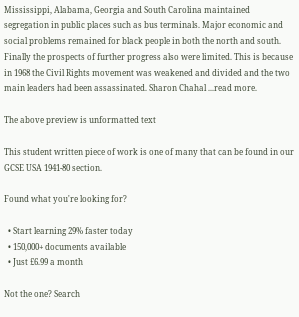Mississippi, Alabama, Georgia and South Carolina maintained segregation in public places such as bus terminals. Major economic and social problems remained for black people in both the north and south. Finally the prospects of further progress also were limited. This is because in 1968 the Civil Rights movement was weakened and divided and the two main leaders had been assassinated. Sharon Chahal ...read more.

The above preview is unformatted text

This student written piece of work is one of many that can be found in our GCSE USA 1941-80 section.

Found what you're looking for?

  • Start learning 29% faster today
  • 150,000+ documents available
  • Just £6.99 a month

Not the one? Search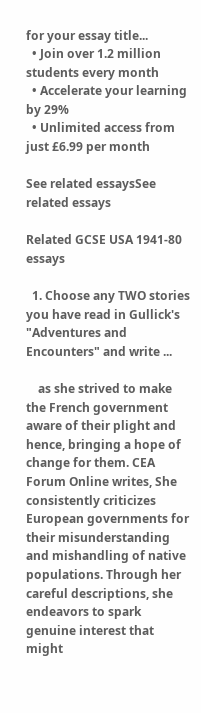for your essay title...
  • Join over 1.2 million students every month
  • Accelerate your learning by 29%
  • Unlimited access from just £6.99 per month

See related essaysSee related essays

Related GCSE USA 1941-80 essays

  1. Choose any TWO stories you have read in Gullick's "Adventures and Encounters" and write ...

    as she strived to make the French government aware of their plight and hence, bringing a hope of change for them. CEA Forum Online writes, She consistently criticizes European governments for their misunderstanding and mishandling of native populations. Through her careful descriptions, she endeavors to spark genuine interest that might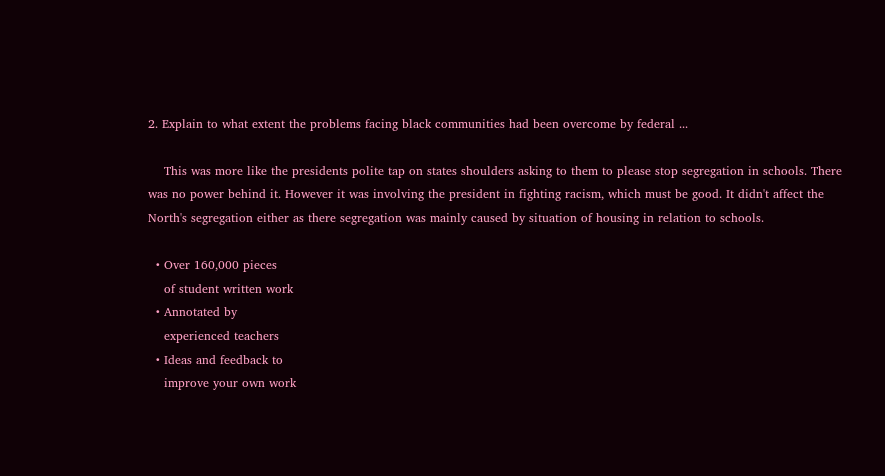2. Explain to what extent the problems facing black communities had been overcome by federal ...

    This was more like the presidents polite tap on states shoulders asking to them to please stop segregation in schools. There was no power behind it. However it was involving the president in fighting racism, which must be good. It didn't affect the North's segregation either as there segregation was mainly caused by situation of housing in relation to schools.

  • Over 160,000 pieces
    of student written work
  • Annotated by
    experienced teachers
  • Ideas and feedback to
    improve your own work